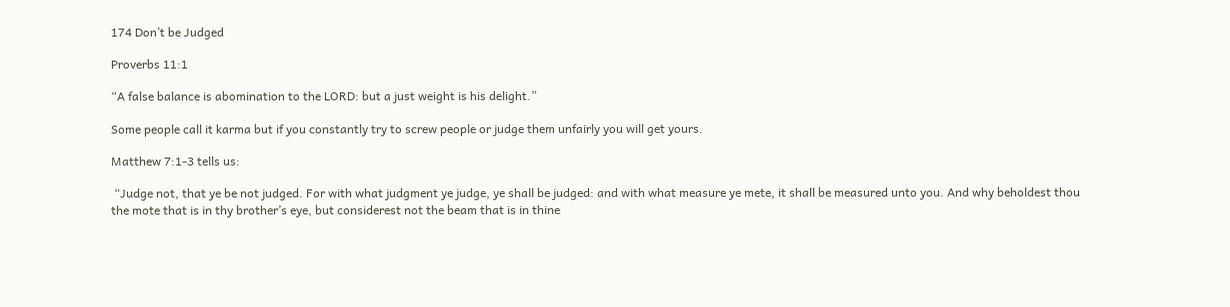174 Don’t be Judged

Proverbs 11:1

“A false balance is abomination to the LORD: but a just weight is his delight.”

Some people call it karma but if you constantly try to screw people or judge them unfairly you will get yours.

Matthew 7:1-3 tells us:

 “Judge not, that ye be not judged. For with what judgment ye judge, ye shall be judged: and with what measure ye mete, it shall be measured unto you. And why beholdest thou the mote that is in thy brother’s eye, but considerest not the beam that is in thine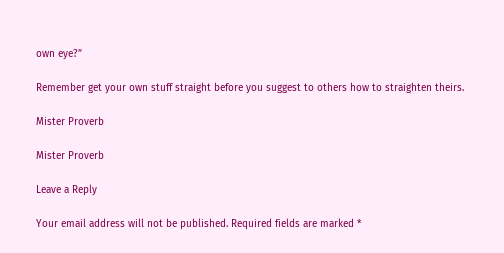own eye?”

Remember get your own stuff straight before you suggest to others how to straighten theirs.

Mister Proverb

Mister Proverb

Leave a Reply

Your email address will not be published. Required fields are marked *